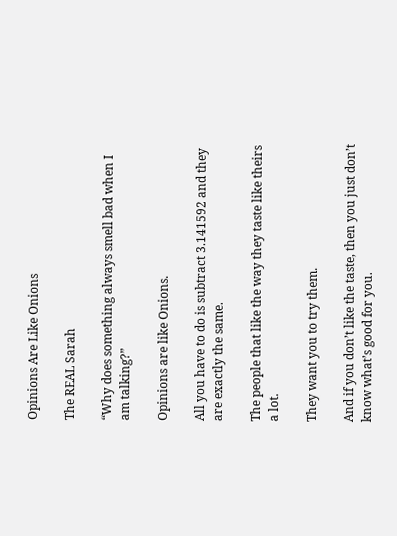Opinions Are Like Onions

The REAL Sarah

“Why does something always smell bad when I am talking?”

Opinions are like Onions.

All you have to do is subtract 3.141592 and they are exactly the same.

The people that like the way they taste like theirs a lot.

They want you to try them.

And if you don’t like the taste, then you just don’t know what’s good for you.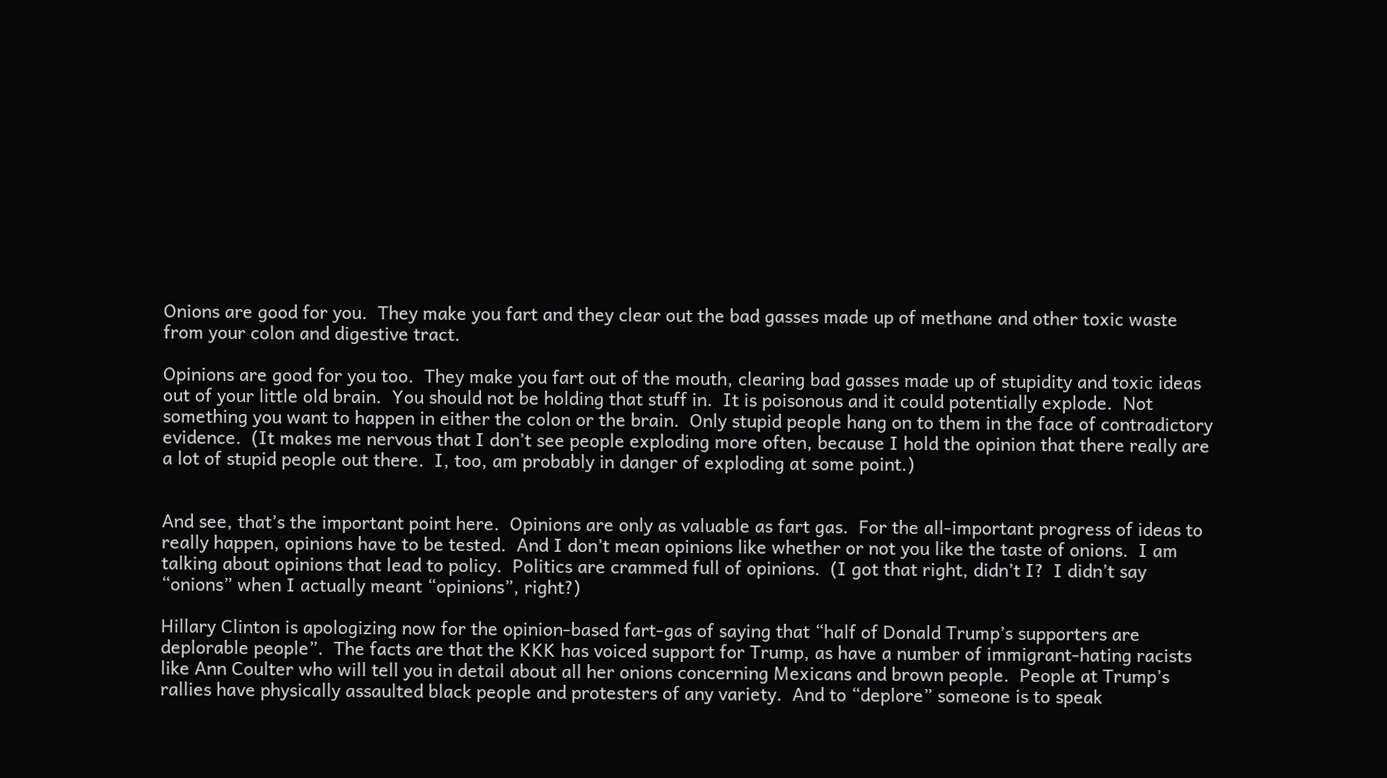Onions are good for you.  They make you fart and they clear out the bad gasses made up of methane and other toxic waste from your colon and digestive tract.

Opinions are good for you too.  They make you fart out of the mouth, clearing bad gasses made up of stupidity and toxic ideas out of your little old brain.  You should not be holding that stuff in.  It is poisonous and it could potentially explode.  Not something you want to happen in either the colon or the brain.  Only stupid people hang on to them in the face of contradictory evidence.  (It makes me nervous that I don’t see people exploding more often, because I hold the opinion that there really are a lot of stupid people out there.  I, too, am probably in danger of exploding at some point.)


And see, that’s the important point here.  Opinions are only as valuable as fart gas.  For the all-important progress of ideas to really happen, opinions have to be tested.  And I don’t mean opinions like whether or not you like the taste of onions.  I am talking about opinions that lead to policy.  Politics are crammed full of opinions.  (I got that right, didn’t I?  I didn’t say “onions” when I actually meant “opinions”, right?)

Hillary Clinton is apologizing now for the opinion-based fart-gas of saying that “half of Donald Trump’s supporters are deplorable people”.  The facts are that the KKK has voiced support for Trump, as have a number of immigrant-hating racists like Ann Coulter who will tell you in detail about all her onions concerning Mexicans and brown people.  People at Trump’s rallies have physically assaulted black people and protesters of any variety.  And to “deplore” someone is to speak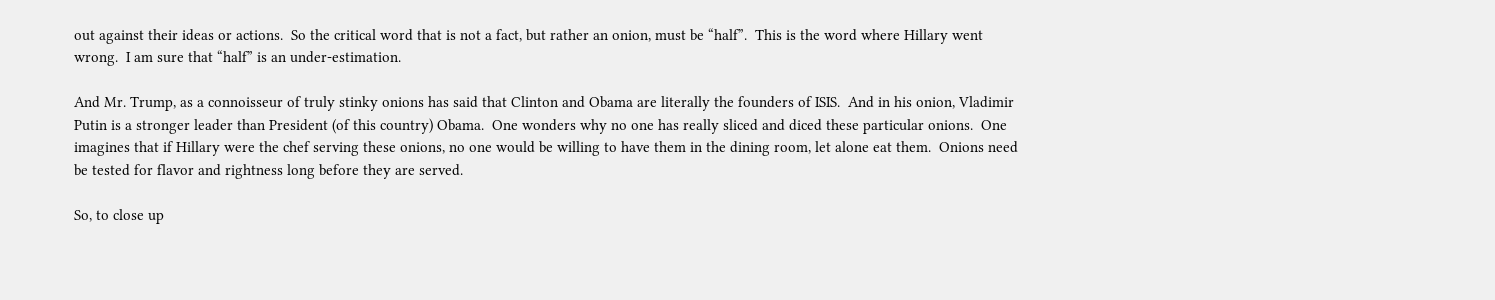out against their ideas or actions.  So the critical word that is not a fact, but rather an onion, must be “half”.  This is the word where Hillary went wrong.  I am sure that “half” is an under-estimation.

And Mr. Trump, as a connoisseur of truly stinky onions has said that Clinton and Obama are literally the founders of ISIS.  And in his onion, Vladimir Putin is a stronger leader than President (of this country) Obama.  One wonders why no one has really sliced and diced these particular onions.  One imagines that if Hillary were the chef serving these onions, no one would be willing to have them in the dining room, let alone eat them.  Onions need be tested for flavor and rightness long before they are served.

So, to close up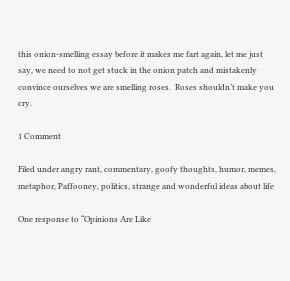this onion-smelling essay before it makes me fart again, let me just say, we need to not get stuck in the onion patch and mistakenly convince ourselves we are smelling roses.  Roses shouldn’t make you cry.

1 Comment

Filed under angry rant, commentary, goofy thoughts, humor, memes, metaphor, Paffooney, politics, strange and wonderful ideas about life

One response to “Opinions Are Like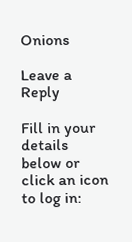Onions

Leave a Reply

Fill in your details below or click an icon to log in: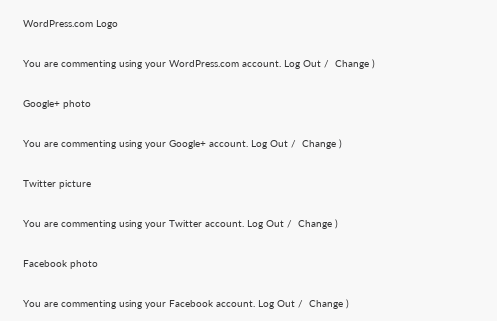WordPress.com Logo

You are commenting using your WordPress.com account. Log Out /  Change )

Google+ photo

You are commenting using your Google+ account. Log Out /  Change )

Twitter picture

You are commenting using your Twitter account. Log Out /  Change )

Facebook photo

You are commenting using your Facebook account. Log Out /  Change )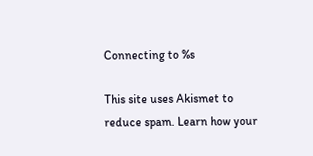Connecting to %s

This site uses Akismet to reduce spam. Learn how your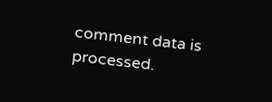comment data is processed.